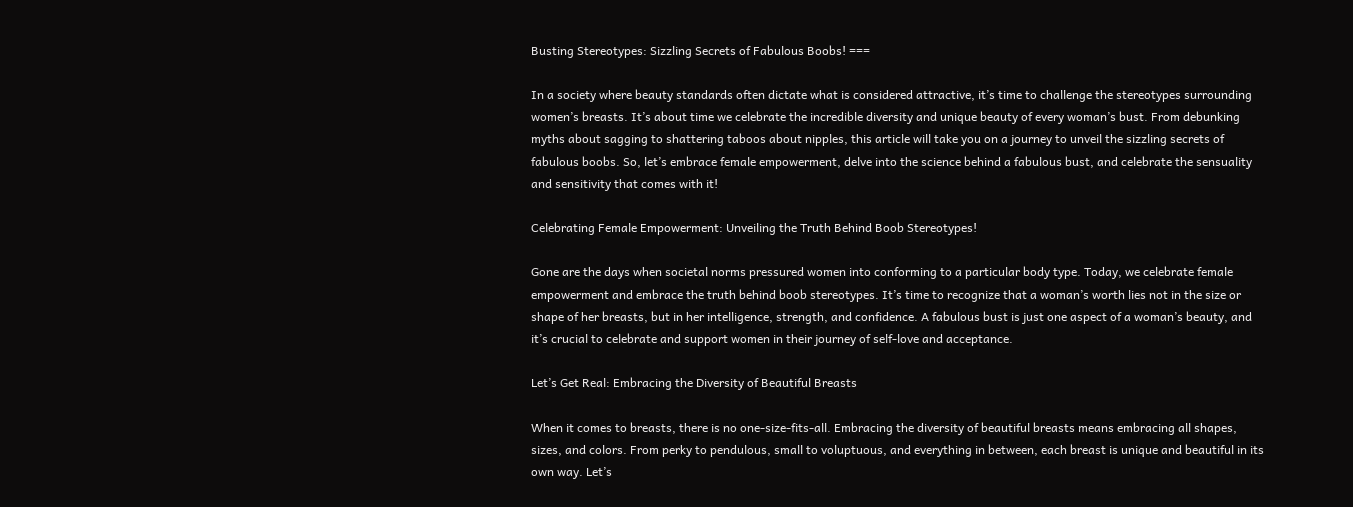Busting Stereotypes: Sizzling Secrets of Fabulous Boobs! ===

In a society where beauty standards often dictate what is considered attractive, it’s time to challenge the stereotypes surrounding women’s breasts. It’s about time we celebrate the incredible diversity and unique beauty of every woman’s bust. From debunking myths about sagging to shattering taboos about nipples, this article will take you on a journey to unveil the sizzling secrets of fabulous boobs. So, let’s embrace female empowerment, delve into the science behind a fabulous bust, and celebrate the sensuality and sensitivity that comes with it!

Celebrating Female Empowerment: Unveiling the Truth Behind Boob Stereotypes!

Gone are the days when societal norms pressured women into conforming to a particular body type. Today, we celebrate female empowerment and embrace the truth behind boob stereotypes. It’s time to recognize that a woman’s worth lies not in the size or shape of her breasts, but in her intelligence, strength, and confidence. A fabulous bust is just one aspect of a woman’s beauty, and it’s crucial to celebrate and support women in their journey of self-love and acceptance.

Let’s Get Real: Embracing the Diversity of Beautiful Breasts

When it comes to breasts, there is no one-size-fits-all. Embracing the diversity of beautiful breasts means embracing all shapes, sizes, and colors. From perky to pendulous, small to voluptuous, and everything in between, each breast is unique and beautiful in its own way. Let’s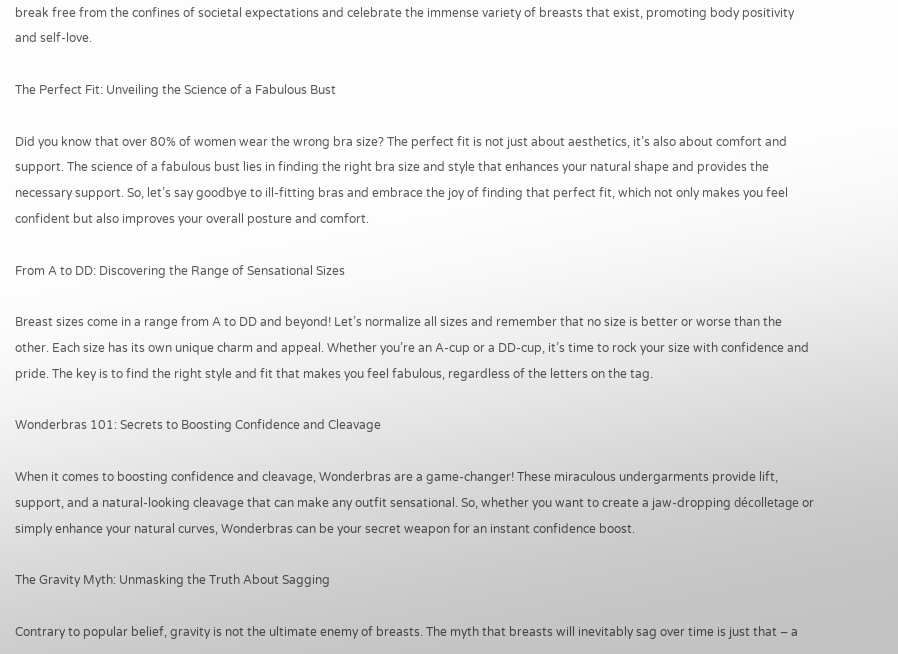break free from the confines of societal expectations and celebrate the immense variety of breasts that exist, promoting body positivity and self-love.

The Perfect Fit: Unveiling the Science of a Fabulous Bust

Did you know that over 80% of women wear the wrong bra size? The perfect fit is not just about aesthetics, it’s also about comfort and support. The science of a fabulous bust lies in finding the right bra size and style that enhances your natural shape and provides the necessary support. So, let’s say goodbye to ill-fitting bras and embrace the joy of finding that perfect fit, which not only makes you feel confident but also improves your overall posture and comfort.

From A to DD: Discovering the Range of Sensational Sizes

Breast sizes come in a range from A to DD and beyond! Let’s normalize all sizes and remember that no size is better or worse than the other. Each size has its own unique charm and appeal. Whether you’re an A-cup or a DD-cup, it’s time to rock your size with confidence and pride. The key is to find the right style and fit that makes you feel fabulous, regardless of the letters on the tag.

Wonderbras 101: Secrets to Boosting Confidence and Cleavage

When it comes to boosting confidence and cleavage, Wonderbras are a game-changer! These miraculous undergarments provide lift, support, and a natural-looking cleavage that can make any outfit sensational. So, whether you want to create a jaw-dropping décolletage or simply enhance your natural curves, Wonderbras can be your secret weapon for an instant confidence boost.

The Gravity Myth: Unmasking the Truth About Sagging

Contrary to popular belief, gravity is not the ultimate enemy of breasts. The myth that breasts will inevitably sag over time is just that – a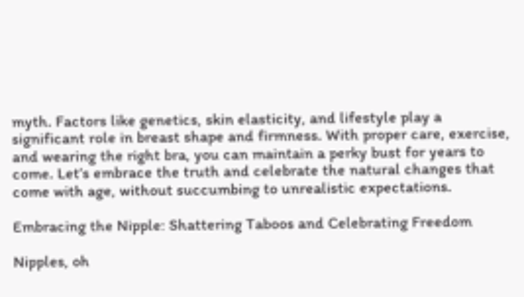myth. Factors like genetics, skin elasticity, and lifestyle play a significant role in breast shape and firmness. With proper care, exercise, and wearing the right bra, you can maintain a perky bust for years to come. Let’s embrace the truth and celebrate the natural changes that come with age, without succumbing to unrealistic expectations.

Embracing the Nipple: Shattering Taboos and Celebrating Freedom

Nipples, oh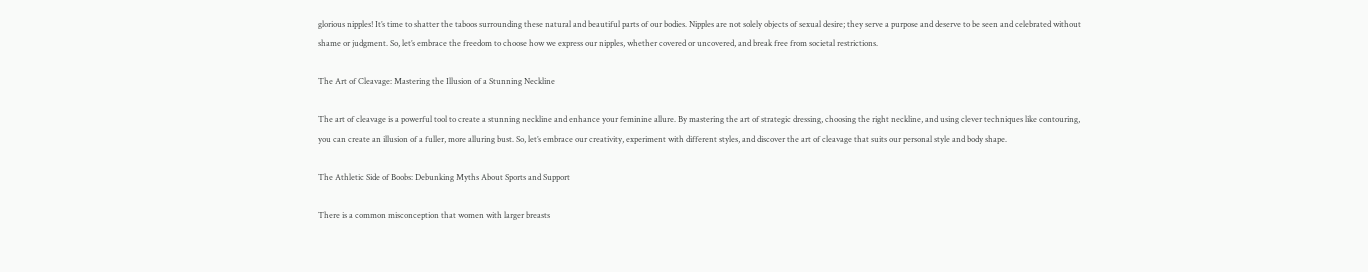glorious nipples! It’s time to shatter the taboos surrounding these natural and beautiful parts of our bodies. Nipples are not solely objects of sexual desire; they serve a purpose and deserve to be seen and celebrated without shame or judgment. So, let’s embrace the freedom to choose how we express our nipples, whether covered or uncovered, and break free from societal restrictions.

The Art of Cleavage: Mastering the Illusion of a Stunning Neckline

The art of cleavage is a powerful tool to create a stunning neckline and enhance your feminine allure. By mastering the art of strategic dressing, choosing the right neckline, and using clever techniques like contouring, you can create an illusion of a fuller, more alluring bust. So, let’s embrace our creativity, experiment with different styles, and discover the art of cleavage that suits our personal style and body shape.

The Athletic Side of Boobs: Debunking Myths About Sports and Support

There is a common misconception that women with larger breasts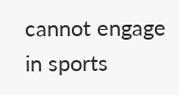cannot engage in sports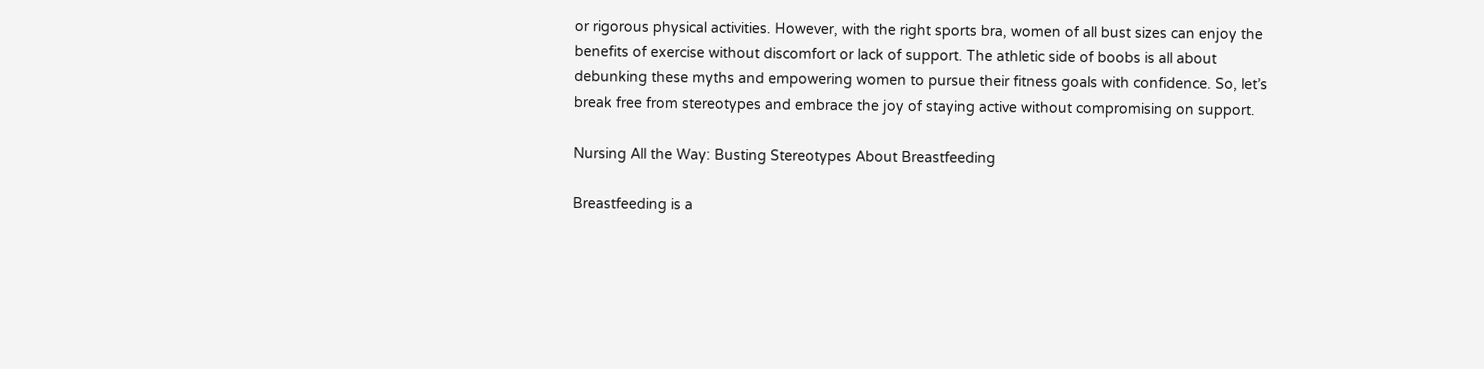or rigorous physical activities. However, with the right sports bra, women of all bust sizes can enjoy the benefits of exercise without discomfort or lack of support. The athletic side of boobs is all about debunking these myths and empowering women to pursue their fitness goals with confidence. So, let’s break free from stereotypes and embrace the joy of staying active without compromising on support.

Nursing All the Way: Busting Stereotypes About Breastfeeding

Breastfeeding is a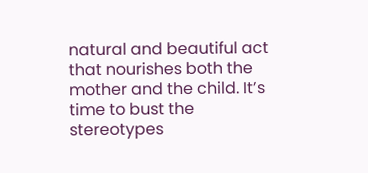natural and beautiful act that nourishes both the mother and the child. It’s time to bust the stereotypes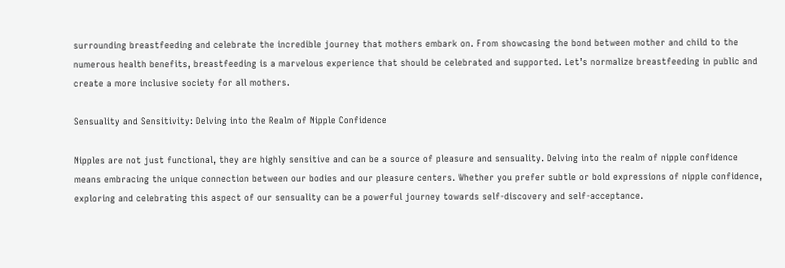surrounding breastfeeding and celebrate the incredible journey that mothers embark on. From showcasing the bond between mother and child to the numerous health benefits, breastfeeding is a marvelous experience that should be celebrated and supported. Let’s normalize breastfeeding in public and create a more inclusive society for all mothers.

Sensuality and Sensitivity: Delving into the Realm of Nipple Confidence

Nipples are not just functional, they are highly sensitive and can be a source of pleasure and sensuality. Delving into the realm of nipple confidence means embracing the unique connection between our bodies and our pleasure centers. Whether you prefer subtle or bold expressions of nipple confidence, exploring and celebrating this aspect of our sensuality can be a powerful journey towards self-discovery and self-acceptance.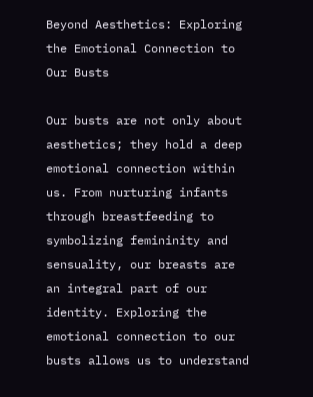Beyond Aesthetics: Exploring the Emotional Connection to Our Busts

Our busts are not only about aesthetics; they hold a deep emotional connection within us. From nurturing infants through breastfeeding to symbolizing femininity and sensuality, our breasts are an integral part of our identity. Exploring the emotional connection to our busts allows us to understand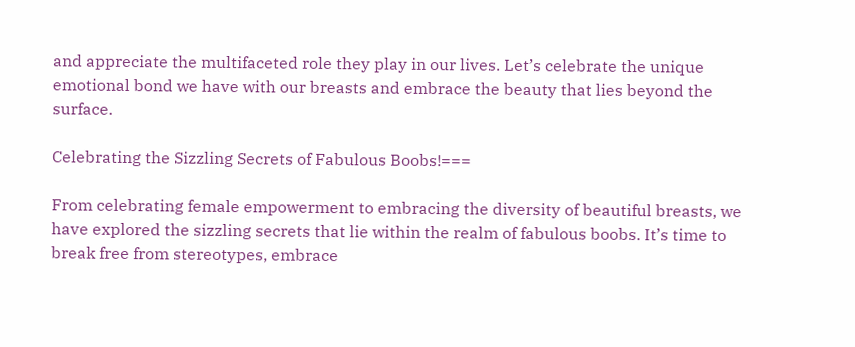and appreciate the multifaceted role they play in our lives. Let’s celebrate the unique emotional bond we have with our breasts and embrace the beauty that lies beyond the surface.

Celebrating the Sizzling Secrets of Fabulous Boobs!===

From celebrating female empowerment to embracing the diversity of beautiful breasts, we have explored the sizzling secrets that lie within the realm of fabulous boobs. It’s time to break free from stereotypes, embrace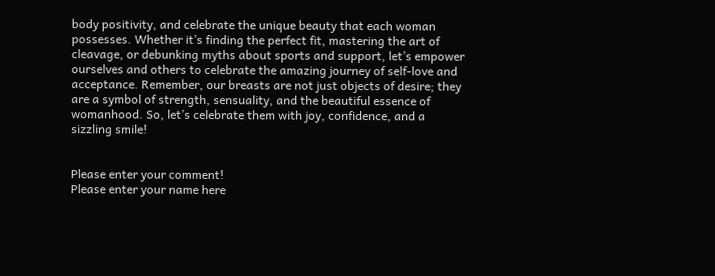body positivity, and celebrate the unique beauty that each woman possesses. Whether it’s finding the perfect fit, mastering the art of cleavage, or debunking myths about sports and support, let’s empower ourselves and others to celebrate the amazing journey of self-love and acceptance. Remember, our breasts are not just objects of desire; they are a symbol of strength, sensuality, and the beautiful essence of womanhood. So, let’s celebrate them with joy, confidence, and a sizzling smile!


Please enter your comment!
Please enter your name here